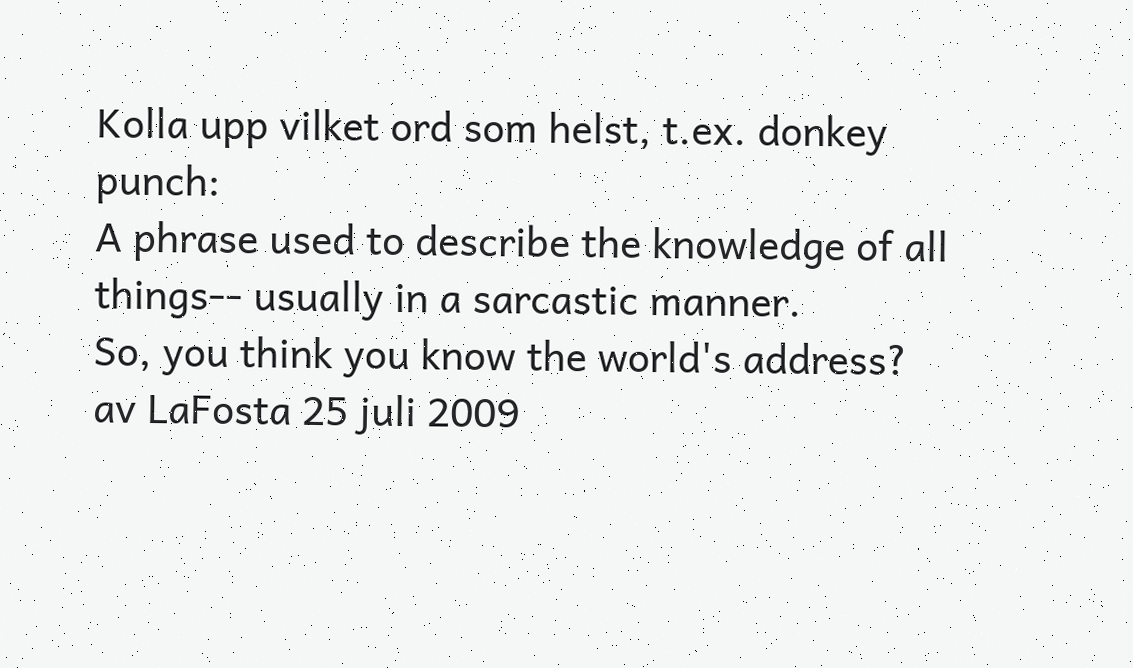Kolla upp vilket ord som helst, t.ex. donkey punch:
A phrase used to describe the knowledge of all things-- usually in a sarcastic manner.
So, you think you know the world's address?
av LaFosta 25 juli 2009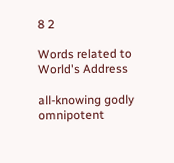8 2

Words related to World's Address

all-knowing godly omnipotent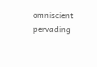omniscient pervading